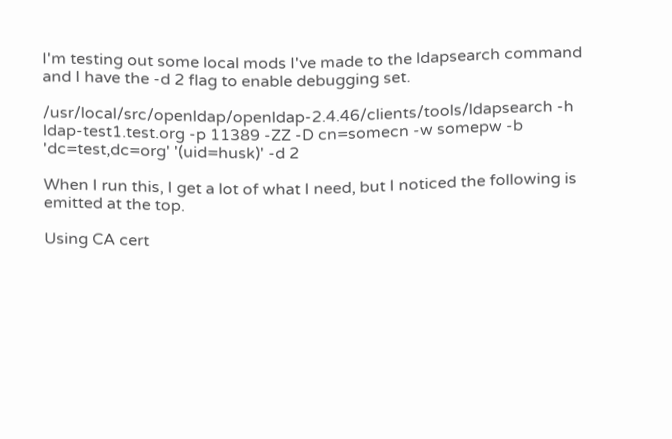I'm testing out some local mods I've made to the ldapsearch command and I have the -d 2 flag to enable debugging set.

/usr/local/src/openldap/openldap-2.4.46/clients/tools/ldapsearch -h ldap-test1.test.org -p 11389 -ZZ -D cn=somecn -w somepw -b 'dc=test,dc=org' '(uid=husk)' -d 2

When I run this, I get a lot of what I need, but I noticed the following is emitted at the top.

Using CA cert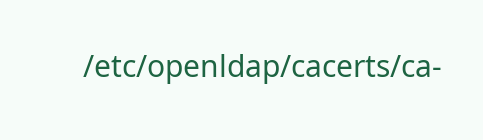/etc/openldap/cacerts/ca-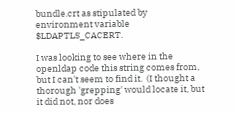bundle.crt as stipulated by environment variable $LDAPTLS_CACERT.

I was looking to see where in the openldap code this string comes from, but I can't seem to find it.  (I thought a thorough 'grepping' would locate it, but it did not, nor does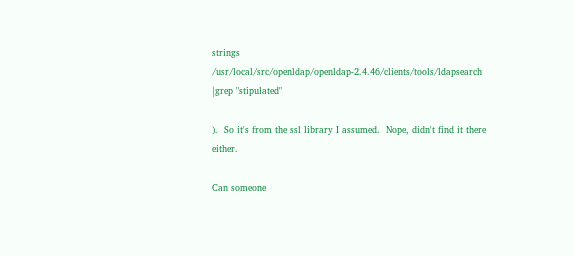strings /usr/local/src/openldap/openldap-2.4.46/clients/tools/ldapsearch  |grep "stipulated"

).  So it's from the ssl library I assumed.  Nope, didn't find it there either.

Can someone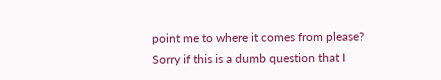point me to where it comes from please?  Sorry if this is a dumb question that I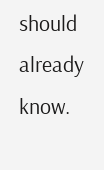should already know.